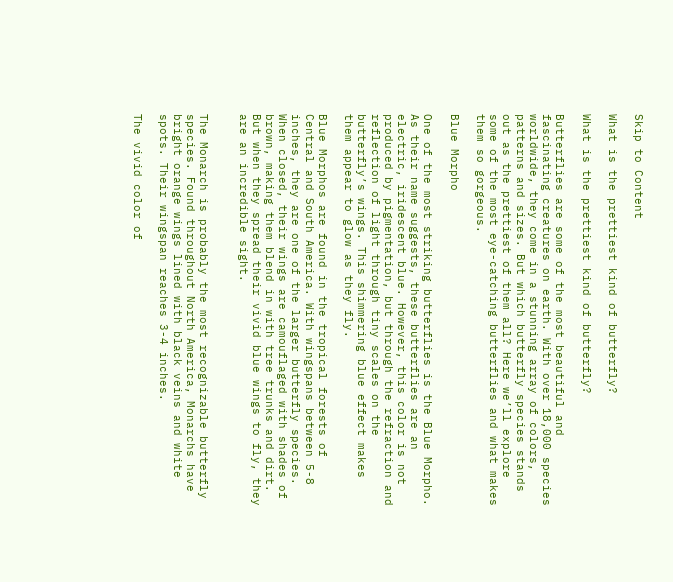Skip to Content

What is the prettiest kind of butterfly?

What is the prettiest kind of butterfly?

Butterflies are some of the most beautiful and fascinating creatures on earth. With over 18,000 species worldwide, they come in a stunning array of colors, patterns and sizes. But which butterfly species stands out as the prettiest of them all? Here we’ll explore some of the most eye-catching butterflies and what makes them so gorgeous.

Blue Morpho

One of the most striking butterflies is the Blue Morpho. As their name suggests, these butterflies are an electric, iridescent blue. However, this color is not produced by pigmentation, but through the refraction and reflection of light through tiny scales on the butterfly’s wings. This shimmering blue effect makes them appear to glow as they fly.

Blue Morphos are found in the tropical forests of Central and South America. With wingspans between 5-8 inches, they are one of the larger butterfly species. When closed, their wings are camouflaged with shades of brown, making them blend in with tree trunks and dirt. But when they spread their vivid blue wings to fly, they are an incredible sight.


The Monarch is probably the most recognizable butterfly species. Found throughout North America, Monarchs have bright orange wings lined with black veins and white spots. Their wingspan reaches 3-4 inches.

The vivid color of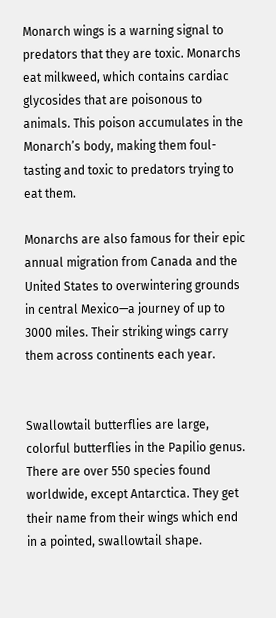Monarch wings is a warning signal to predators that they are toxic. Monarchs eat milkweed, which contains cardiac glycosides that are poisonous to animals. This poison accumulates in the Monarch’s body, making them foul-tasting and toxic to predators trying to eat them.

Monarchs are also famous for their epic annual migration from Canada and the United States to overwintering grounds in central Mexico—a journey of up to 3000 miles. Their striking wings carry them across continents each year.


Swallowtail butterflies are large, colorful butterflies in the Papilio genus. There are over 550 species found worldwide, except Antarctica. They get their name from their wings which end in a pointed, swallowtail shape.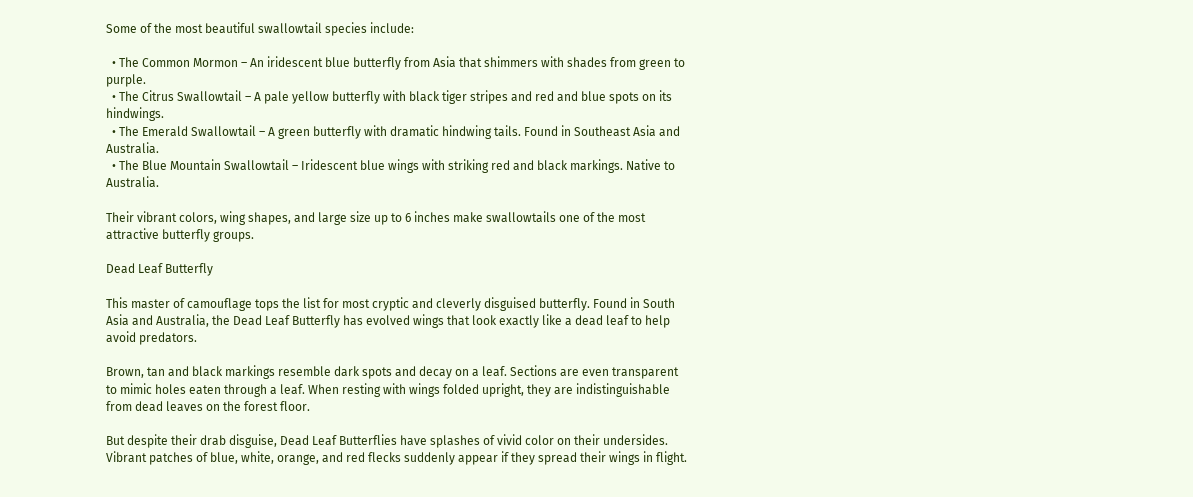Some of the most beautiful swallowtail species include:

  • The Common Mormon – An iridescent blue butterfly from Asia that shimmers with shades from green to purple.
  • The Citrus Swallowtail – A pale yellow butterfly with black tiger stripes and red and blue spots on its hindwings.
  • The Emerald Swallowtail – A green butterfly with dramatic hindwing tails. Found in Southeast Asia and Australia.
  • The Blue Mountain Swallowtail – Iridescent blue wings with striking red and black markings. Native to Australia.

Their vibrant colors, wing shapes, and large size up to 6 inches make swallowtails one of the most attractive butterfly groups.

Dead Leaf Butterfly

This master of camouflage tops the list for most cryptic and cleverly disguised butterfly. Found in South Asia and Australia, the Dead Leaf Butterfly has evolved wings that look exactly like a dead leaf to help avoid predators.

Brown, tan and black markings resemble dark spots and decay on a leaf. Sections are even transparent to mimic holes eaten through a leaf. When resting with wings folded upright, they are indistinguishable from dead leaves on the forest floor.

But despite their drab disguise, Dead Leaf Butterflies have splashes of vivid color on their undersides. Vibrant patches of blue, white, orange, and red flecks suddenly appear if they spread their wings in flight.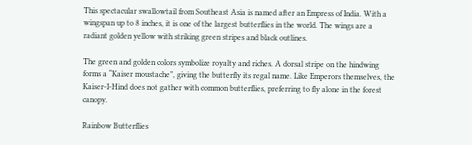This spectacular swallowtail from Southeast Asia is named after an Empress of India. With a wingspan up to 8 inches, it is one of the largest butterflies in the world. The wings are a radiant golden yellow with striking green stripes and black outlines.

The green and golden colors symbolize royalty and riches. A dorsal stripe on the hindwing forms a “Kaiser moustache”, giving the butterfly its regal name. Like Emperors themselves, the Kaiser-I-Hind does not gather with common butterflies, preferring to fly alone in the forest canopy.

Rainbow Butterflies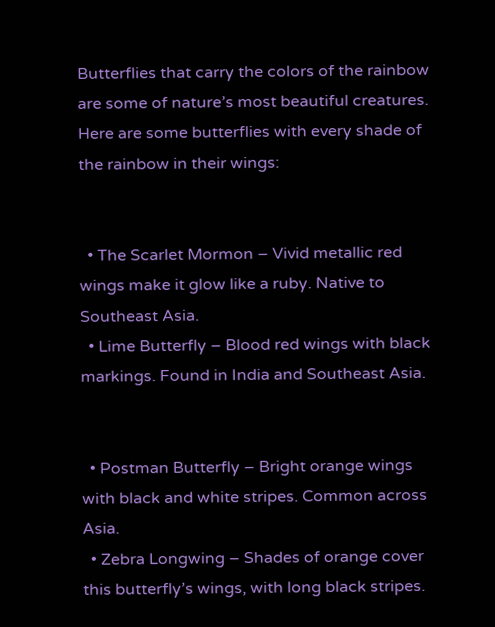Butterflies that carry the colors of the rainbow are some of nature’s most beautiful creatures. Here are some butterflies with every shade of the rainbow in their wings:


  • The Scarlet Mormon – Vivid metallic red wings make it glow like a ruby. Native to Southeast Asia.
  • Lime Butterfly – Blood red wings with black markings. Found in India and Southeast Asia.


  • Postman Butterfly – Bright orange wings with black and white stripes. Common across Asia.
  • Zebra Longwing – Shades of orange cover this butterfly’s wings, with long black stripes.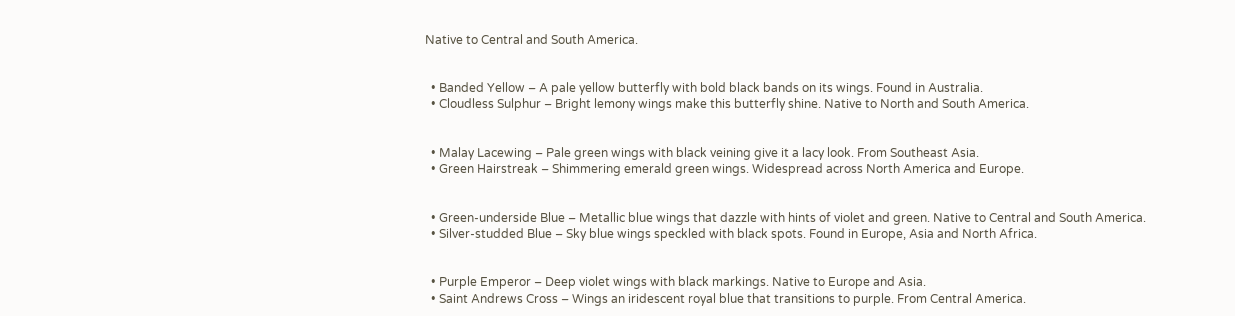Native to Central and South America.


  • Banded Yellow – A pale yellow butterfly with bold black bands on its wings. Found in Australia.
  • Cloudless Sulphur – Bright lemony wings make this butterfly shine. Native to North and South America.


  • Malay Lacewing – Pale green wings with black veining give it a lacy look. From Southeast Asia.
  • Green Hairstreak – Shimmering emerald green wings. Widespread across North America and Europe.


  • Green-underside Blue – Metallic blue wings that dazzle with hints of violet and green. Native to Central and South America.
  • Silver-studded Blue – Sky blue wings speckled with black spots. Found in Europe, Asia and North Africa.


  • Purple Emperor – Deep violet wings with black markings. Native to Europe and Asia.
  • Saint Andrews Cross – Wings an iridescent royal blue that transitions to purple. From Central America.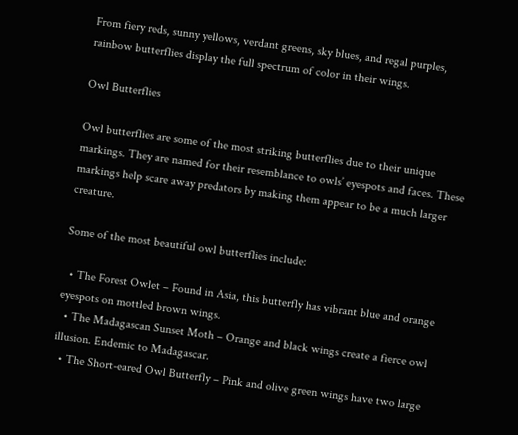From fiery reds, sunny yellows, verdant greens, sky blues, and regal purples, rainbow butterflies display the full spectrum of color in their wings.

Owl Butterflies

Owl butterflies are some of the most striking butterflies due to their unique markings. They are named for their resemblance to owls’ eyespots and faces. These markings help scare away predators by making them appear to be a much larger creature.

Some of the most beautiful owl butterflies include:

  • The Forest Owlet – Found in Asia, this butterfly has vibrant blue and orange eyespots on mottled brown wings.
  • The Madagascan Sunset Moth – Orange and black wings create a fierce owl illusion. Endemic to Madagascar.
  • The Short-eared Owl Butterfly – Pink and olive green wings have two large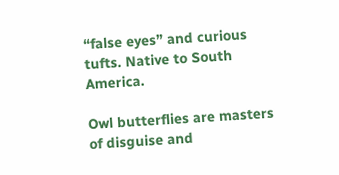“false eyes” and curious tufts. Native to South America.

Owl butterflies are masters of disguise and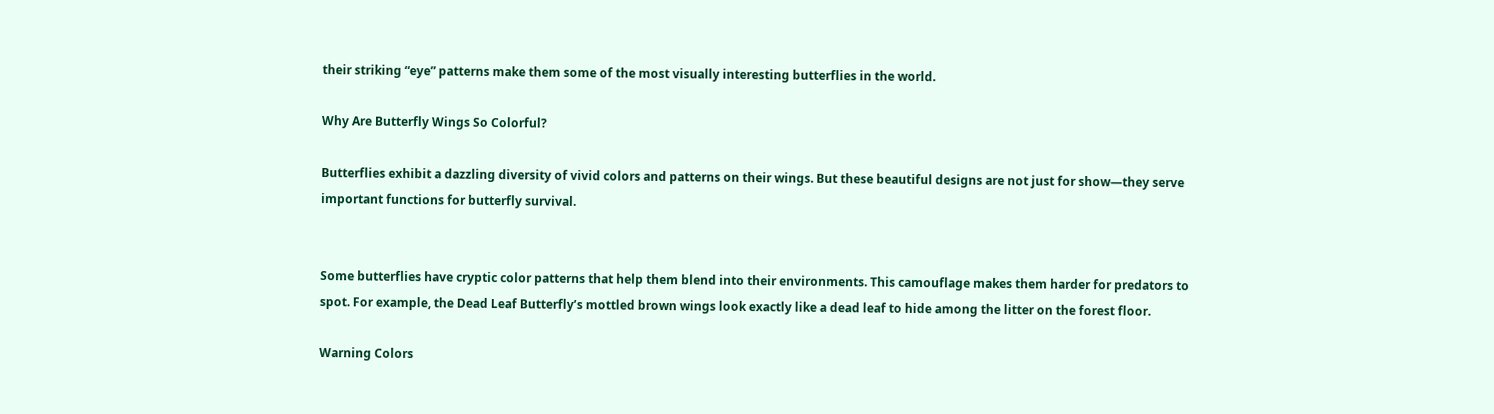their striking “eye” patterns make them some of the most visually interesting butterflies in the world.

Why Are Butterfly Wings So Colorful?

Butterflies exhibit a dazzling diversity of vivid colors and patterns on their wings. But these beautiful designs are not just for show—they serve important functions for butterfly survival.


Some butterflies have cryptic color patterns that help them blend into their environments. This camouflage makes them harder for predators to spot. For example, the Dead Leaf Butterfly’s mottled brown wings look exactly like a dead leaf to hide among the litter on the forest floor.

Warning Colors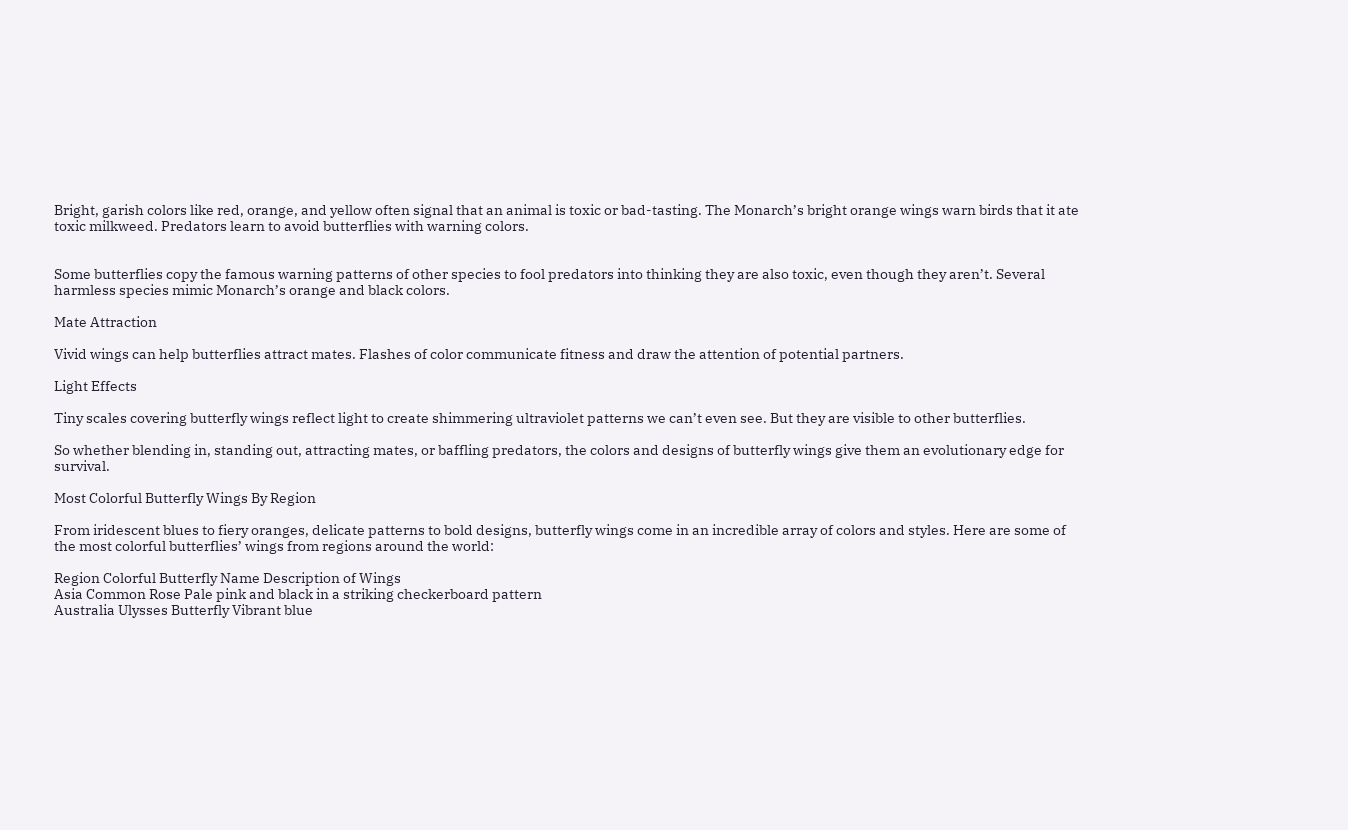Bright, garish colors like red, orange, and yellow often signal that an animal is toxic or bad-tasting. The Monarch’s bright orange wings warn birds that it ate toxic milkweed. Predators learn to avoid butterflies with warning colors.


Some butterflies copy the famous warning patterns of other species to fool predators into thinking they are also toxic, even though they aren’t. Several harmless species mimic Monarch’s orange and black colors.

Mate Attraction

Vivid wings can help butterflies attract mates. Flashes of color communicate fitness and draw the attention of potential partners.

Light Effects

Tiny scales covering butterfly wings reflect light to create shimmering ultraviolet patterns we can’t even see. But they are visible to other butterflies.

So whether blending in, standing out, attracting mates, or baffling predators, the colors and designs of butterfly wings give them an evolutionary edge for survival.

Most Colorful Butterfly Wings By Region

From iridescent blues to fiery oranges, delicate patterns to bold designs, butterfly wings come in an incredible array of colors and styles. Here are some of the most colorful butterflies’ wings from regions around the world:

Region Colorful Butterfly Name Description of Wings
Asia Common Rose Pale pink and black in a striking checkerboard pattern
Australia Ulysses Butterfly Vibrant blue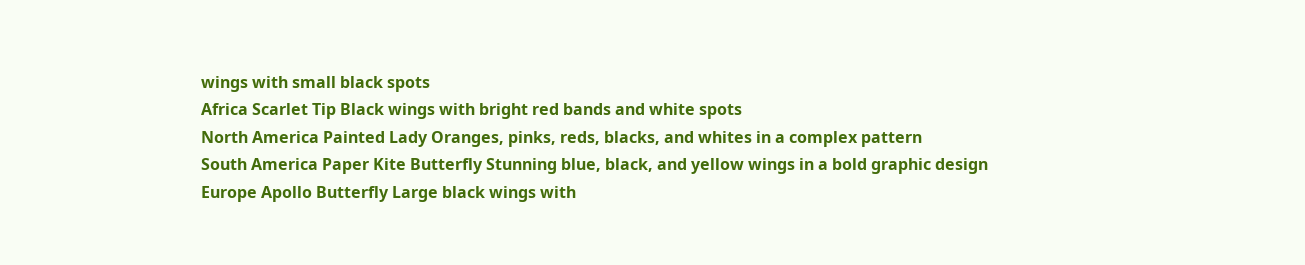wings with small black spots
Africa Scarlet Tip Black wings with bright red bands and white spots
North America Painted Lady Oranges, pinks, reds, blacks, and whites in a complex pattern
South America Paper Kite Butterfly Stunning blue, black, and yellow wings in a bold graphic design
Europe Apollo Butterfly Large black wings with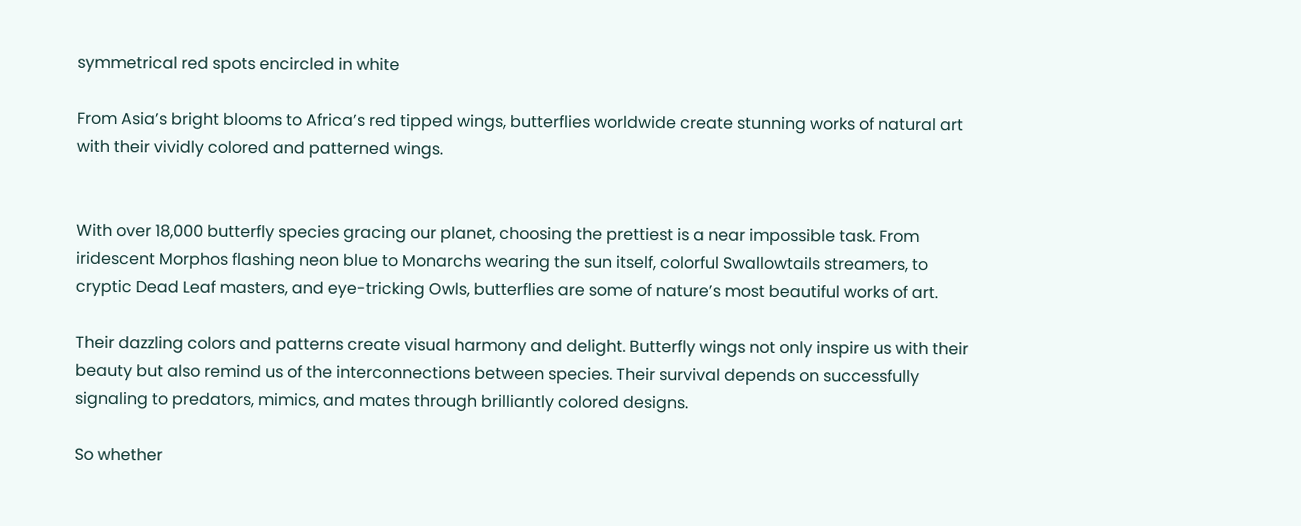symmetrical red spots encircled in white

From Asia’s bright blooms to Africa’s red tipped wings, butterflies worldwide create stunning works of natural art with their vividly colored and patterned wings.


With over 18,000 butterfly species gracing our planet, choosing the prettiest is a near impossible task. From iridescent Morphos flashing neon blue to Monarchs wearing the sun itself, colorful Swallowtails streamers, to cryptic Dead Leaf masters, and eye-tricking Owls, butterflies are some of nature’s most beautiful works of art.

Their dazzling colors and patterns create visual harmony and delight. Butterfly wings not only inspire us with their beauty but also remind us of the interconnections between species. Their survival depends on successfully signaling to predators, mimics, and mates through brilliantly colored designs.

So whether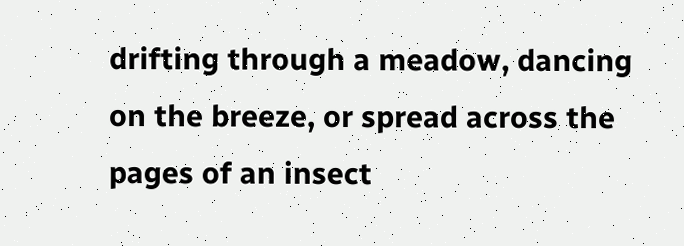drifting through a meadow, dancing on the breeze, or spread across the pages of an insect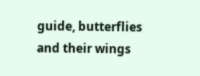guide, butterflies and their wings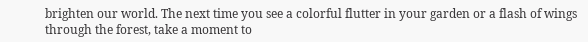brighten our world. The next time you see a colorful flutter in your garden or a flash of wings through the forest, take a moment to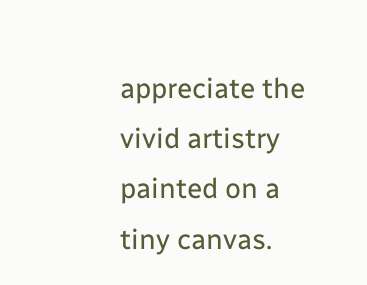appreciate the vivid artistry painted on a tiny canvas.